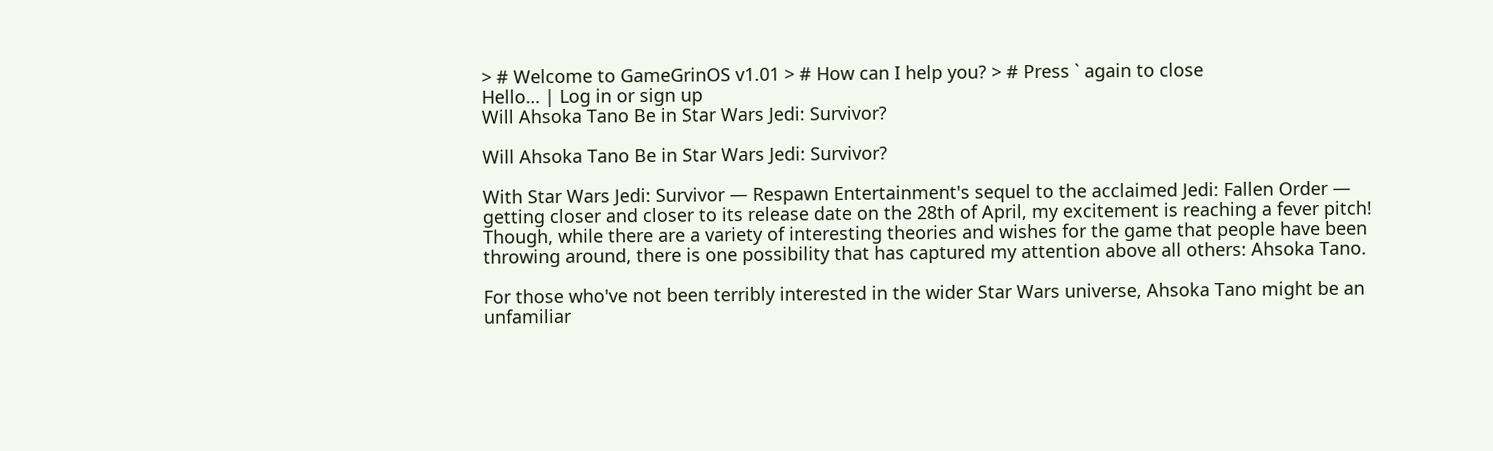> # Welcome to GameGrinOS v1.01 > # How can I help you? > # Press ` again to close
Hello… | Log in or sign up
Will Ahsoka Tano Be in Star Wars Jedi: Survivor?

Will Ahsoka Tano Be in Star Wars Jedi: Survivor?

With Star Wars Jedi: Survivor — Respawn Entertainment's sequel to the acclaimed Jedi: Fallen Order — getting closer and closer to its release date on the 28th of April, my excitement is reaching a fever pitch! Though, while there are a variety of interesting theories and wishes for the game that people have been throwing around, there is one possibility that has captured my attention above all others: Ahsoka Tano.

For those who've not been terribly interested in the wider Star Wars universe, Ahsoka Tano might be an unfamiliar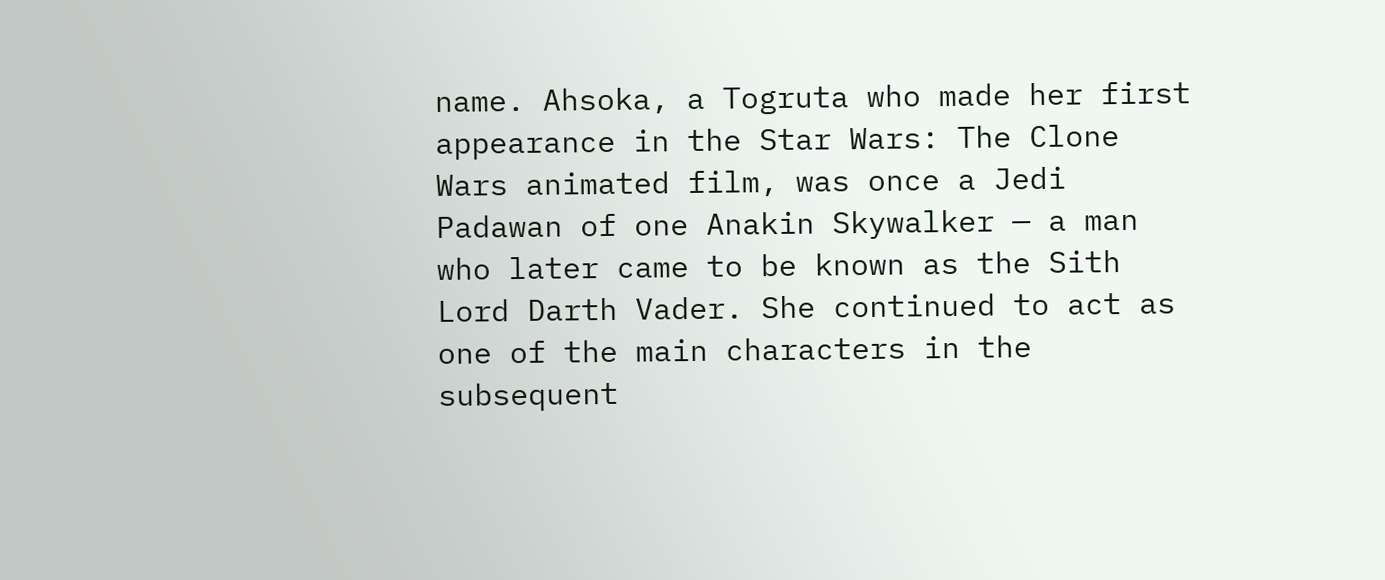name. Ahsoka, a Togruta who made her first appearance in the Star Wars: The Clone Wars animated film, was once a Jedi Padawan of one Anakin Skywalker — a man who later came to be known as the Sith Lord Darth Vader. She continued to act as one of the main characters in the subsequent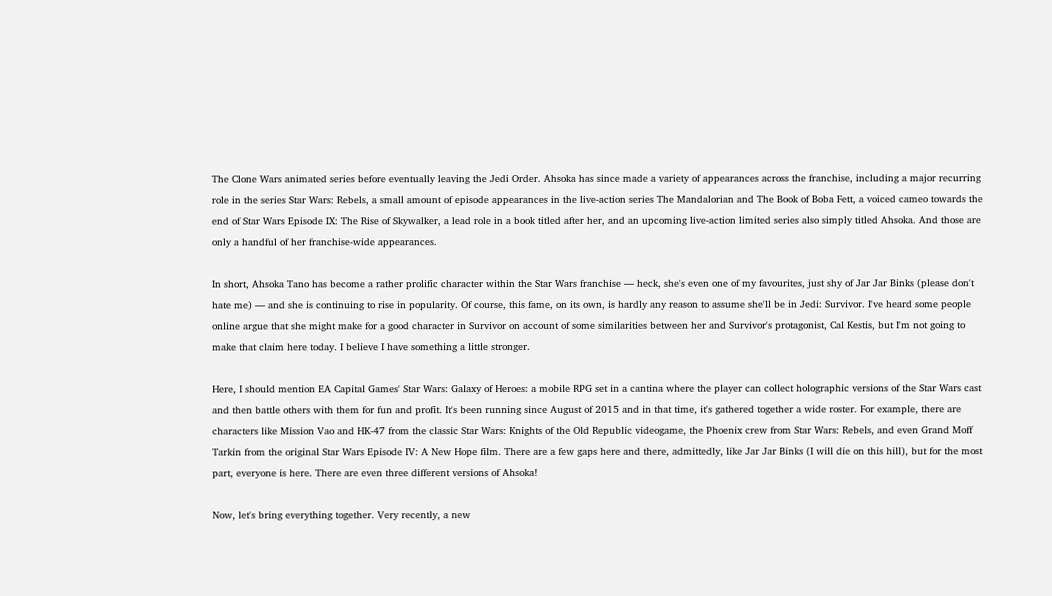The Clone Wars animated series before eventually leaving the Jedi Order. Ahsoka has since made a variety of appearances across the franchise, including a major recurring role in the series Star Wars: Rebels, a small amount of episode appearances in the live-action series The Mandalorian and The Book of Boba Fett, a voiced cameo towards the end of Star Wars Episode IX: The Rise of Skywalker, a lead role in a book titled after her, and an upcoming live-action limited series also simply titled Ahsoka. And those are only a handful of her franchise-wide appearances.

In short, Ahsoka Tano has become a rather prolific character within the Star Wars franchise — heck, she's even one of my favourites, just shy of Jar Jar Binks (please don't hate me) — and she is continuing to rise in popularity. Of course, this fame, on its own, is hardly any reason to assume she'll be in Jedi: Survivor. I've heard some people online argue that she might make for a good character in Survivor on account of some similarities between her and Survivor's protagonist, Cal Kestis, but I'm not going to make that claim here today. I believe I have something a little stronger.

Here, I should mention EA Capital Games' Star Wars: Galaxy of Heroes: a mobile RPG set in a cantina where the player can collect holographic versions of the Star Wars cast and then battle others with them for fun and profit. It's been running since August of 2015 and in that time, it's gathered together a wide roster. For example, there are characters like Mission Vao and HK-47 from the classic Star Wars: Knights of the Old Republic videogame, the Phoenix crew from Star Wars: Rebels, and even Grand Moff Tarkin from the original Star Wars Episode IV: A New Hope film. There are a few gaps here and there, admittedly, like Jar Jar Binks (I will die on this hill), but for the most part, everyone is here. There are even three different versions of Ahsoka!

Now, let's bring everything together. Very recently, a new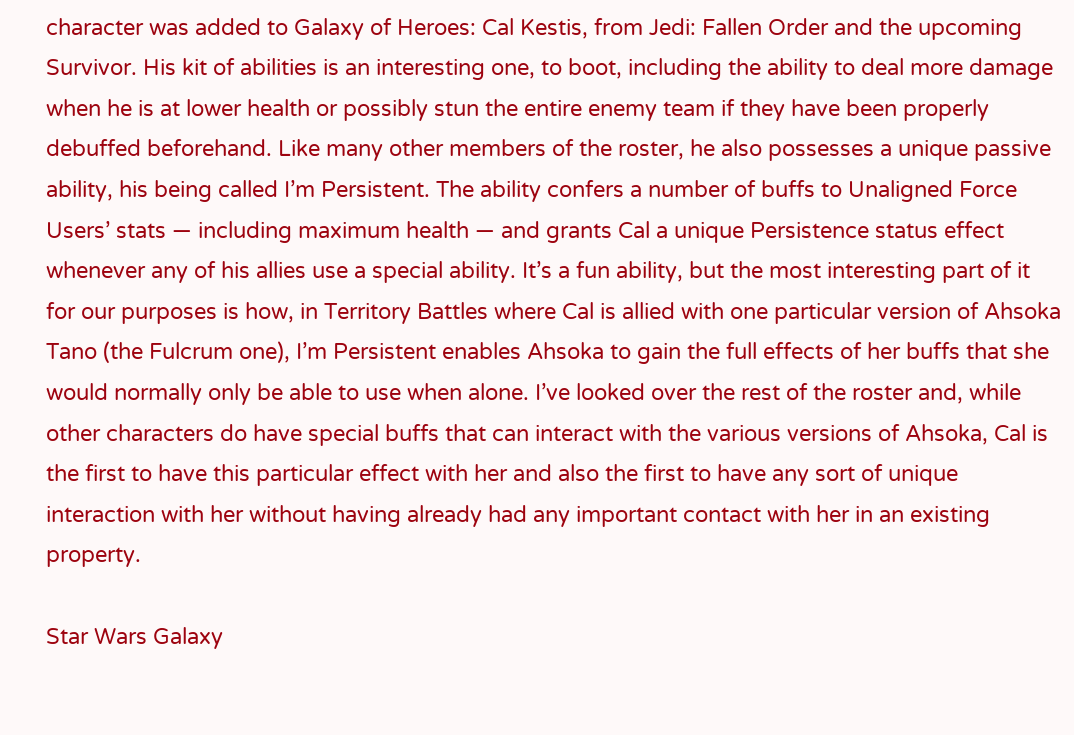character was added to Galaxy of Heroes: Cal Kestis, from Jedi: Fallen Order and the upcoming Survivor. His kit of abilities is an interesting one, to boot, including the ability to deal more damage when he is at lower health or possibly stun the entire enemy team if they have been properly debuffed beforehand. Like many other members of the roster, he also possesses a unique passive ability, his being called I’m Persistent. The ability confers a number of buffs to Unaligned Force Users’ stats — including maximum health — and grants Cal a unique Persistence status effect whenever any of his allies use a special ability. It’s a fun ability, but the most interesting part of it for our purposes is how, in Territory Battles where Cal is allied with one particular version of Ahsoka Tano (the Fulcrum one), I’m Persistent enables Ahsoka to gain the full effects of her buffs that she would normally only be able to use when alone. I’ve looked over the rest of the roster and, while other characters do have special buffs that can interact with the various versions of Ahsoka, Cal is the first to have this particular effect with her and also the first to have any sort of unique interaction with her without having already had any important contact with her in an existing property.

Star Wars Galaxy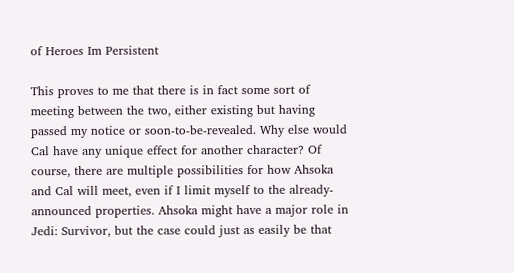of Heroes Im Persistent

This proves to me that there is in fact some sort of meeting between the two, either existing but having passed my notice or soon-to-be-revealed. Why else would Cal have any unique effect for another character? Of course, there are multiple possibilities for how Ahsoka and Cal will meet, even if I limit myself to the already-announced properties. Ahsoka might have a major role in Jedi: Survivor, but the case could just as easily be that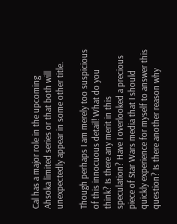Cal has a major role in the upcoming Ahsoka limited series or that both will unexpectedly appear in some other title.

Though perhaps I am merely too suspicious of this innocuous detail! What do you think? Is there any merit in this speculation? Have I overlooked a precious piece of Star Wars media that I should quickly experience for myself to answer this question? Is there another reason why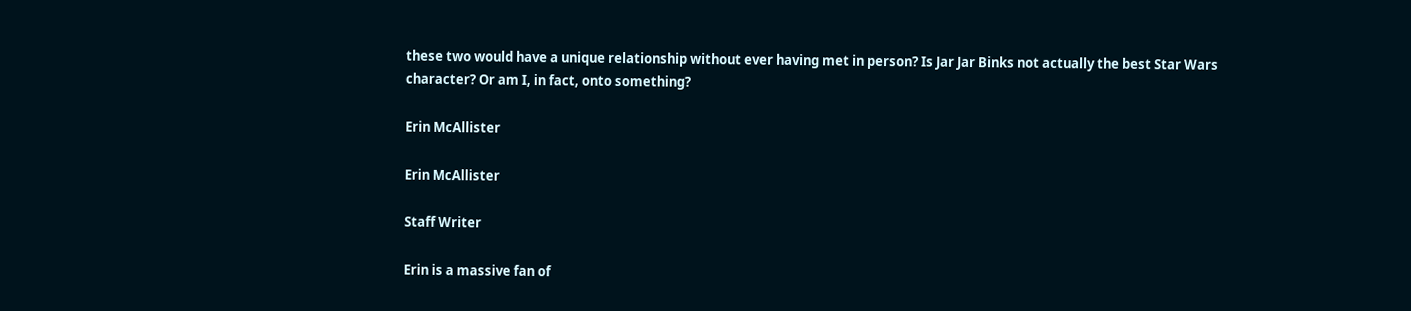these two would have a unique relationship without ever having met in person? Is Jar Jar Binks not actually the best Star Wars character? Or am I, in fact, onto something?

Erin McAllister

Erin McAllister

Staff Writer

Erin is a massive fan of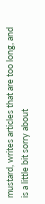mustard, writes articles that are too long, and is a little bit sorry about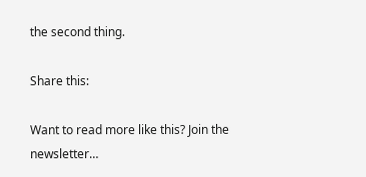the second thing.

Share this:

Want to read more like this? Join the newsletter…